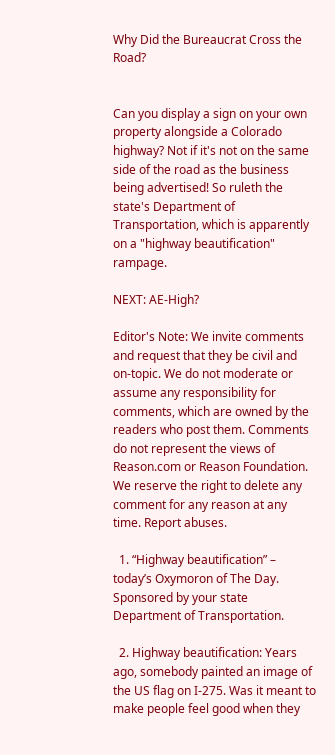Why Did the Bureaucrat Cross the Road?


Can you display a sign on your own property alongside a Colorado highway? Not if it's not on the same side of the road as the business being advertised! So ruleth the state's Department of Transportation, which is apparently on a "highway beautification" rampage.

NEXT: AE-High?

Editor's Note: We invite comments and request that they be civil and on-topic. We do not moderate or assume any responsibility for comments, which are owned by the readers who post them. Comments do not represent the views of Reason.com or Reason Foundation. We reserve the right to delete any comment for any reason at any time. Report abuses.

  1. “Highway beautification” – today’s Oxymoron of The Day. Sponsored by your state Department of Transportation.

  2. Highway beautification: Years ago, somebody painted an image of the US flag on I-275. Was it meant to make people feel good when they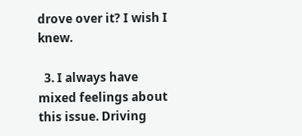drove over it? I wish I knew.

  3. I always have mixed feelings about this issue. Driving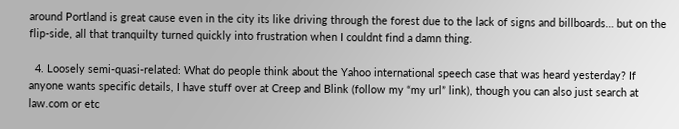around Portland is great cause even in the city its like driving through the forest due to the lack of signs and billboards… but on the flip-side, all that tranquilty turned quickly into frustration when I couldnt find a damn thing.

  4. Loosely semi-quasi-related: What do people think about the Yahoo international speech case that was heard yesterday? If anyone wants specific details, I have stuff over at Creep and Blink (follow my “my url” link), though you can also just search at law.com or etc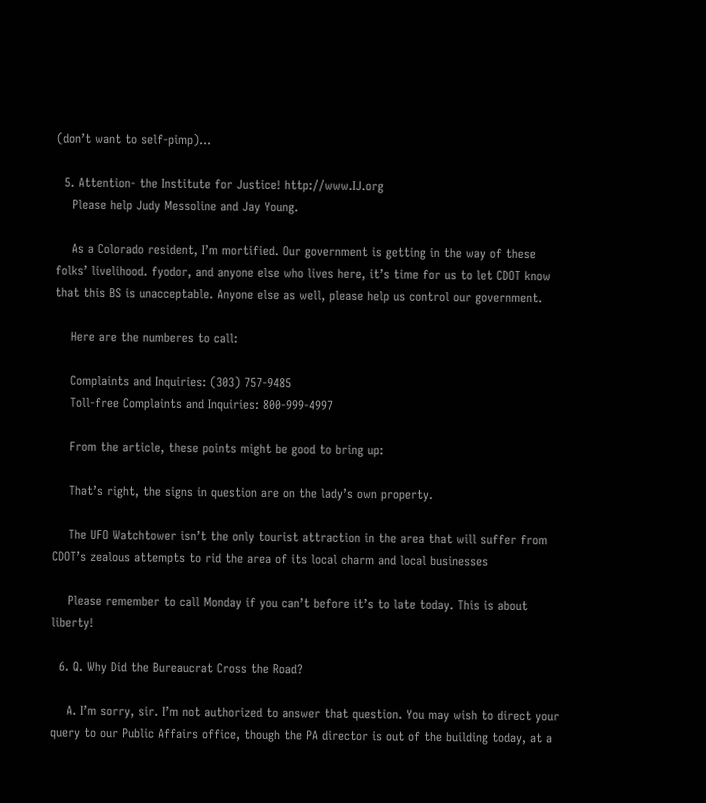(don’t want to self-pimp)…

  5. Attention- the Institute for Justice! http://www.IJ.org
    Please help Judy Messoline and Jay Young.

    As a Colorado resident, I’m mortified. Our government is getting in the way of these folks’ livelihood. fyodor, and anyone else who lives here, it’s time for us to let CDOT know that this BS is unacceptable. Anyone else as well, please help us control our government.

    Here are the numberes to call:

    Complaints and Inquiries: (303) 757-9485
    Toll-free Complaints and Inquiries: 800-999-4997

    From the article, these points might be good to bring up:

    That’s right, the signs in question are on the lady’s own property.

    The UFO Watchtower isn’t the only tourist attraction in the area that will suffer from CDOT’s zealous attempts to rid the area of its local charm and local businesses

    Please remember to call Monday if you can’t before it’s to late today. This is about liberty!

  6. Q. Why Did the Bureaucrat Cross the Road?

    A. I’m sorry, sir. I’m not authorized to answer that question. You may wish to direct your query to our Public Affairs office, though the PA director is out of the building today, at a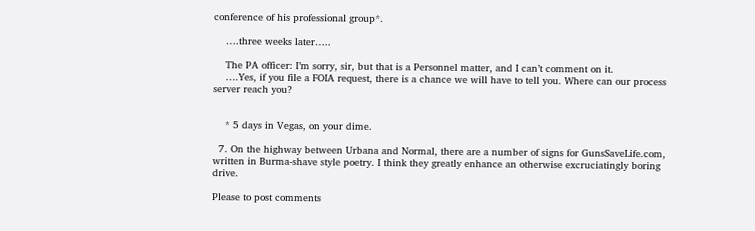conference of his professional group*.

    ….three weeks later…..

    The PA officer: I’m sorry, sir, but that is a Personnel matter, and I can’t comment on it.
    ….Yes, if you file a FOIA request, there is a chance we will have to tell you. Where can our process server reach you?


    * 5 days in Vegas, on your dime.

  7. On the highway between Urbana and Normal, there are a number of signs for GunsSaveLife.com, written in Burma-shave style poetry. I think they greatly enhance an otherwise excruciatingly boring drive.

Please to post comments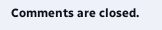Comments are closed.